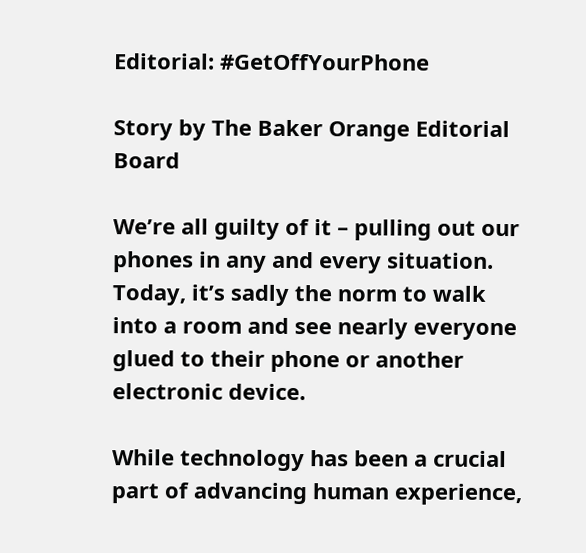Editorial: #GetOffYourPhone

Story by The Baker Orange Editorial Board

We’re all guilty of it – pulling out our phones in any and every situation. Today, it’s sadly the norm to walk into a room and see nearly everyone glued to their phone or another electronic device.

While technology has been a crucial part of advancing human experience,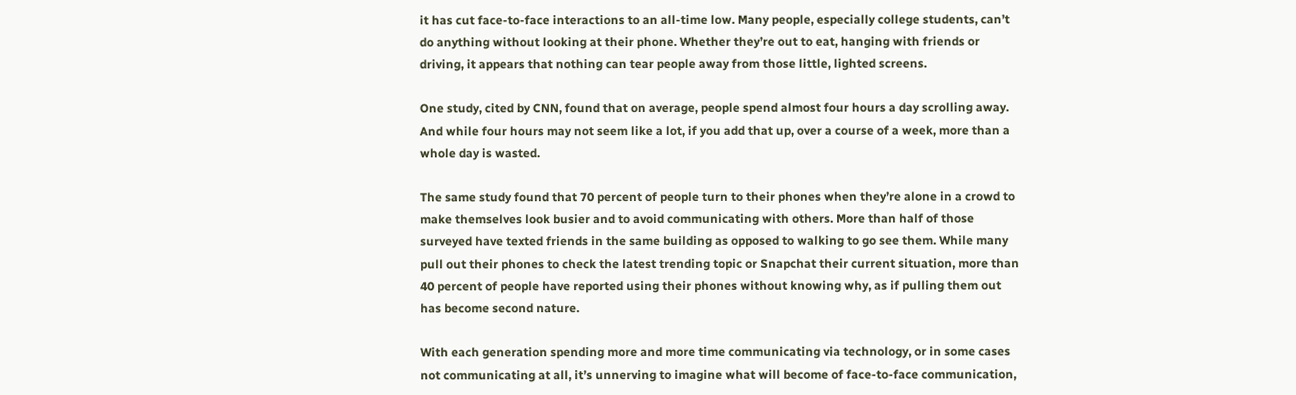it has cut face-to-face interactions to an all-time low. Many people, especially college students, can’t do anything without looking at their phone. Whether they’re out to eat, hanging with friends or driving, it appears that nothing can tear people away from those little, lighted screens.

One study, cited by CNN, found that on average, people spend almost four hours a day scrolling away. And while four hours may not seem like a lot, if you add that up, over a course of a week, more than a whole day is wasted.

The same study found that 70 percent of people turn to their phones when they’re alone in a crowd to make themselves look busier and to avoid communicating with others. More than half of those surveyed have texted friends in the same building as opposed to walking to go see them. While many pull out their phones to check the latest trending topic or Snapchat their current situation, more than 40 percent of people have reported using their phones without knowing why, as if pulling them out has become second nature.

With each generation spending more and more time communicating via technology, or in some cases not communicating at all, it’s unnerving to imagine what will become of face-to-face communication,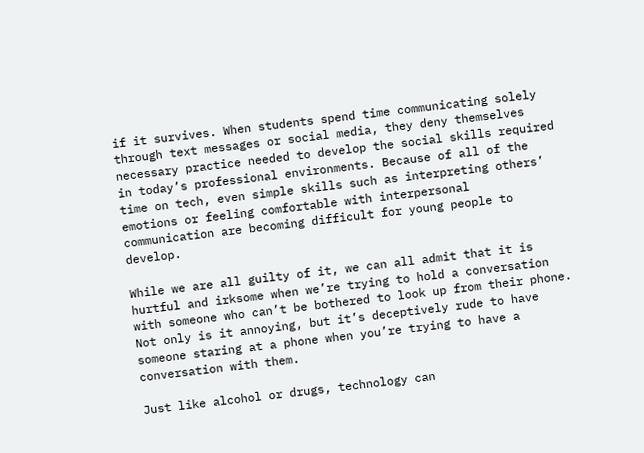if it survives. When students spend time communicating solely through text messages or social media, they deny themselves necessary practice needed to develop the social skills required in today’s professional environments. Because of all of the time on tech, even simple skills such as interpreting others’ emotions or feeling comfortable with interpersonal communication are becoming difficult for young people to develop.

While we are all guilty of it, we can all admit that it is hurtful and irksome when we’re trying to hold a conversation with someone who can’t be bothered to look up from their phone. Not only is it annoying, but it’s deceptively rude to have someone staring at a phone when you’re trying to have a conversation with them.

Just like alcohol or drugs, technology can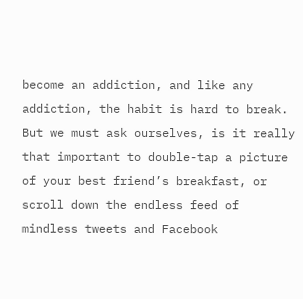become an addiction, and like any addiction, the habit is hard to break. But we must ask ourselves, is it really that important to double-tap a picture of your best friend’s breakfast, or scroll down the endless feed of mindless tweets and Facebook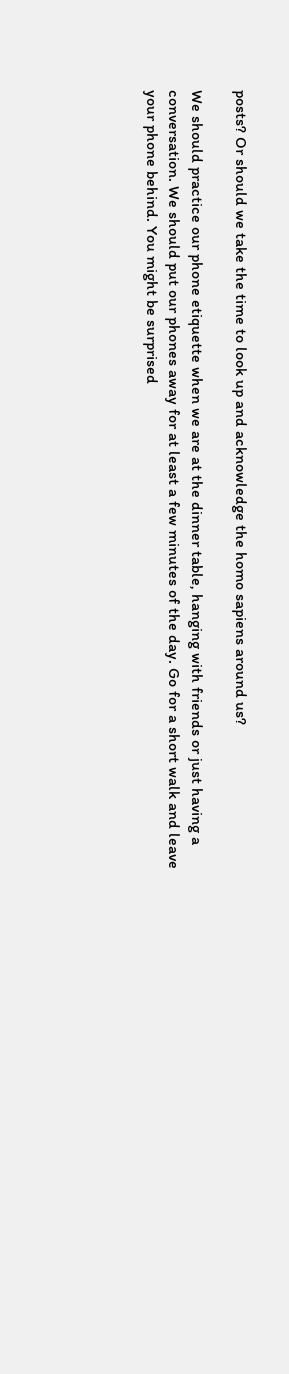posts? Or should we take the time to look up and acknowledge the homo sapiens around us?

We should practice our phone etiquette when we are at the dinner table, hanging with friends or just having a conversation. We should put our phones away for at least a few minutes of the day. Go for a short walk and leave your phone behind. You might be surprised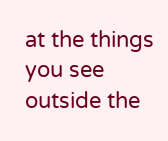at the things you see outside the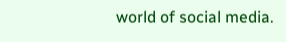world of social media.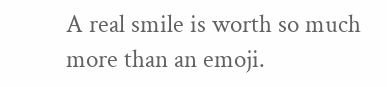A real smile is worth so much more than an emoji.